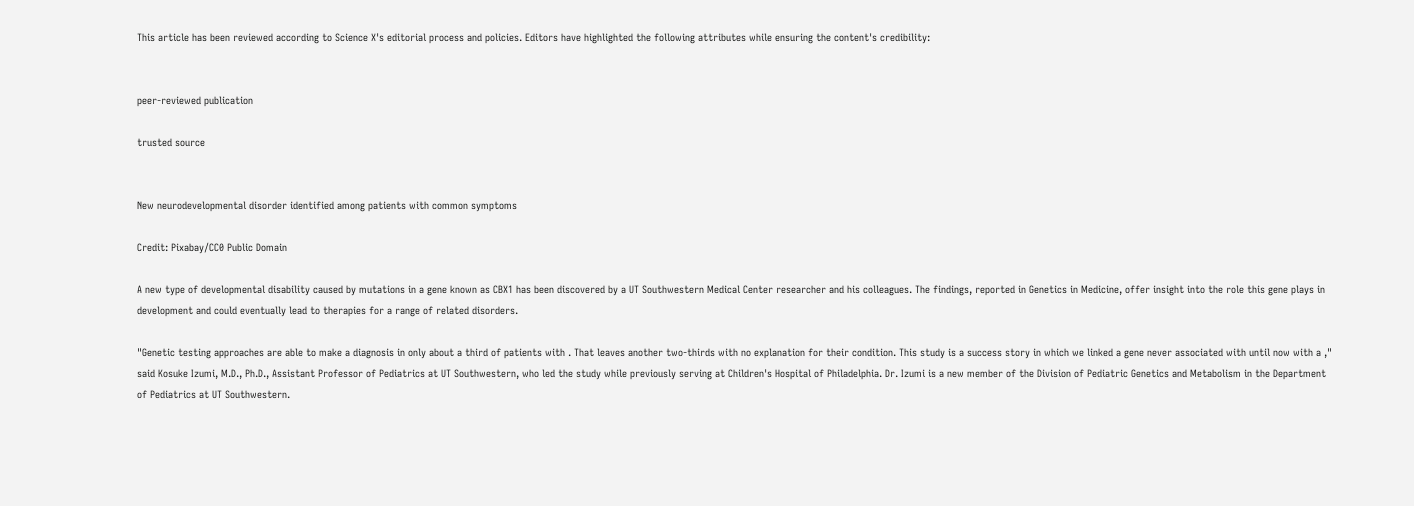This article has been reviewed according to Science X's editorial process and policies. Editors have highlighted the following attributes while ensuring the content's credibility:


peer-reviewed publication

trusted source


New neurodevelopmental disorder identified among patients with common symptoms

Credit: Pixabay/CC0 Public Domain

A new type of developmental disability caused by mutations in a gene known as CBX1 has been discovered by a UT Southwestern Medical Center researcher and his colleagues. The findings, reported in Genetics in Medicine, offer insight into the role this gene plays in development and could eventually lead to therapies for a range of related disorders.

"Genetic testing approaches are able to make a diagnosis in only about a third of patients with . That leaves another two-thirds with no explanation for their condition. This study is a success story in which we linked a gene never associated with until now with a ," said Kosuke Izumi, M.D., Ph.D., Assistant Professor of Pediatrics at UT Southwestern, who led the study while previously serving at Children's Hospital of Philadelphia. Dr. Izumi is a new member of the Division of Pediatric Genetics and Metabolism in the Department of Pediatrics at UT Southwestern.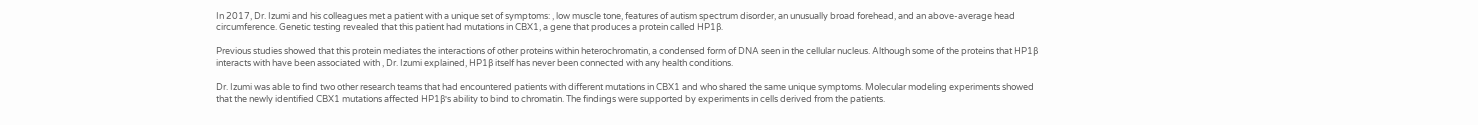In 2017, Dr. Izumi and his colleagues met a patient with a unique set of symptoms: , low muscle tone, features of autism spectrum disorder, an unusually broad forehead, and an above-average head circumference. Genetic testing revealed that this patient had mutations in CBX1, a gene that produces a protein called HP1β.

Previous studies showed that this protein mediates the interactions of other proteins within heterochromatin, a condensed form of DNA seen in the cellular nucleus. Although some of the proteins that HP1β interacts with have been associated with , Dr. Izumi explained, HP1β itself has never been connected with any health conditions.

Dr. Izumi was able to find two other research teams that had encountered patients with different mutations in CBX1 and who shared the same unique symptoms. Molecular modeling experiments showed that the newly identified CBX1 mutations affected HP1β's ability to bind to chromatin. The findings were supported by experiments in cells derived from the patients.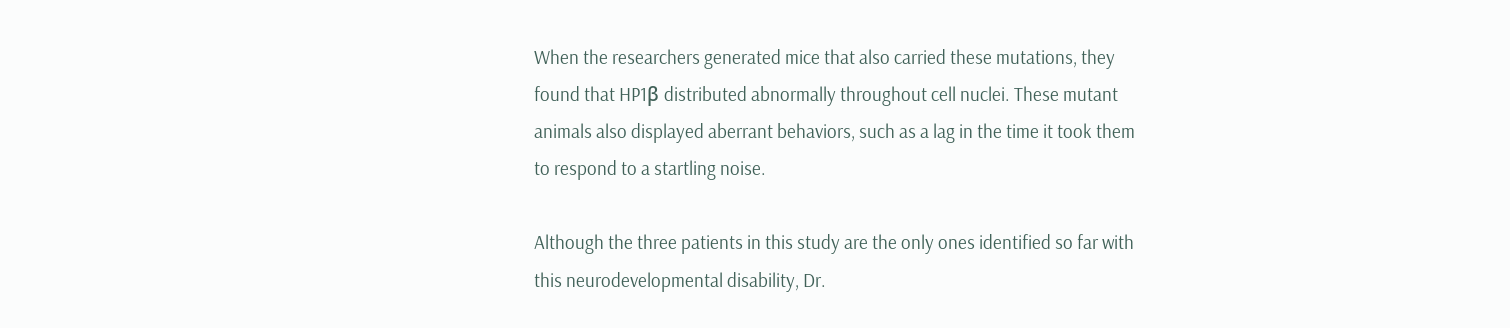When the researchers generated mice that also carried these mutations, they found that HP1β distributed abnormally throughout cell nuclei. These mutant animals also displayed aberrant behaviors, such as a lag in the time it took them to respond to a startling noise.

Although the three patients in this study are the only ones identified so far with this neurodevelopmental disability, Dr.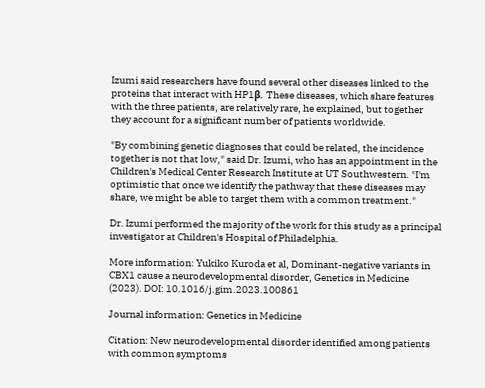Izumi said researchers have found several other diseases linked to the proteins that interact with HP1β. These diseases, which share features with the three patients, are relatively rare, he explained, but together they account for a significant number of patients worldwide.

"By combining genetic diagnoses that could be related, the incidence together is not that low," said Dr. Izumi, who has an appointment in the Children's Medical Center Research Institute at UT Southwestern. "I'm optimistic that once we identify the pathway that these diseases may share, we might be able to target them with a common treatment."

Dr. Izumi performed the majority of the work for this study as a principal investigator at Children's Hospital of Philadelphia.

More information: Yukiko Kuroda et al, Dominant-negative variants in CBX1 cause a neurodevelopmental disorder, Genetics in Medicine (2023). DOI: 10.1016/j.gim.2023.100861

Journal information: Genetics in Medicine

Citation: New neurodevelopmental disorder identified among patients with common symptoms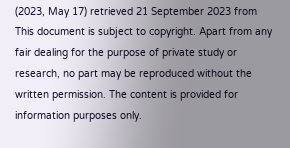(2023, May 17) retrieved 21 September 2023 from
This document is subject to copyright. Apart from any fair dealing for the purpose of private study or research, no part may be reproduced without the written permission. The content is provided for information purposes only.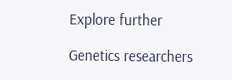Explore further

Genetics researchers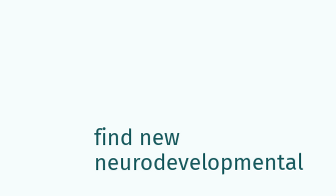find new neurodevelopmental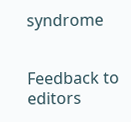syndrome


Feedback to editors